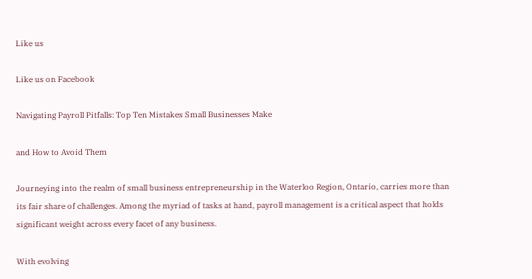Like us

Like us on Facebook

Navigating Payroll Pitfalls: Top Ten Mistakes Small Businesses Make

and How to Avoid Them

Journeying into the realm of small business entrepreneurship in the Waterloo Region, Ontario, carries more than its fair share of challenges. Among the myriad of tasks at hand, payroll management is a critical aspect that holds significant weight across every facet of any business.

With evolving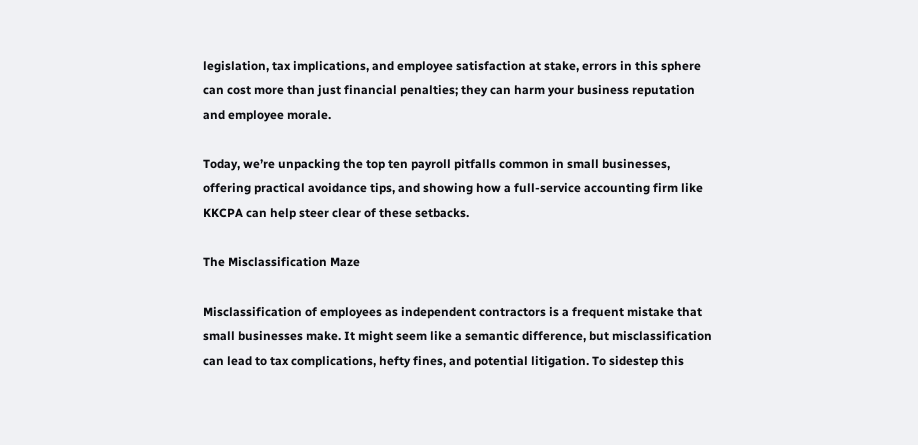legislation, tax implications, and employee satisfaction at stake, errors in this sphere can cost more than just financial penalties; they can harm your business reputation and employee morale.

Today, we’re unpacking the top ten payroll pitfalls common in small businesses, offering practical avoidance tips, and showing how a full-service accounting firm like KKCPA can help steer clear of these setbacks.

The Misclassification Maze

Misclassification of employees as independent contractors is a frequent mistake that small businesses make. It might seem like a semantic difference, but misclassification can lead to tax complications, hefty fines, and potential litigation. To sidestep this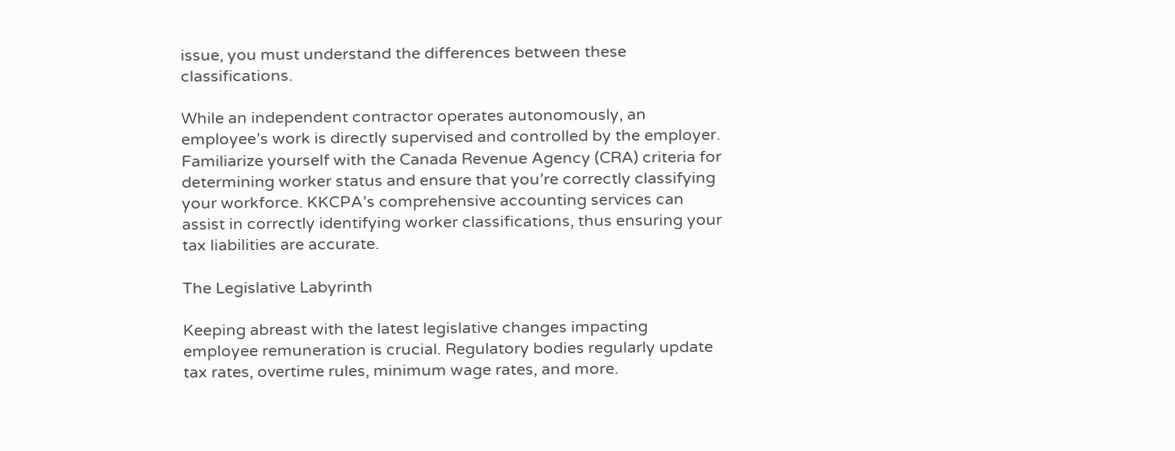issue, you must understand the differences between these classifications.

While an independent contractor operates autonomously, an employee’s work is directly supervised and controlled by the employer. Familiarize yourself with the Canada Revenue Agency (CRA) criteria for determining worker status and ensure that you’re correctly classifying your workforce. KKCPA’s comprehensive accounting services can assist in correctly identifying worker classifications, thus ensuring your tax liabilities are accurate.

The Legislative Labyrinth

Keeping abreast with the latest legislative changes impacting employee remuneration is crucial. Regulatory bodies regularly update tax rates, overtime rules, minimum wage rates, and more.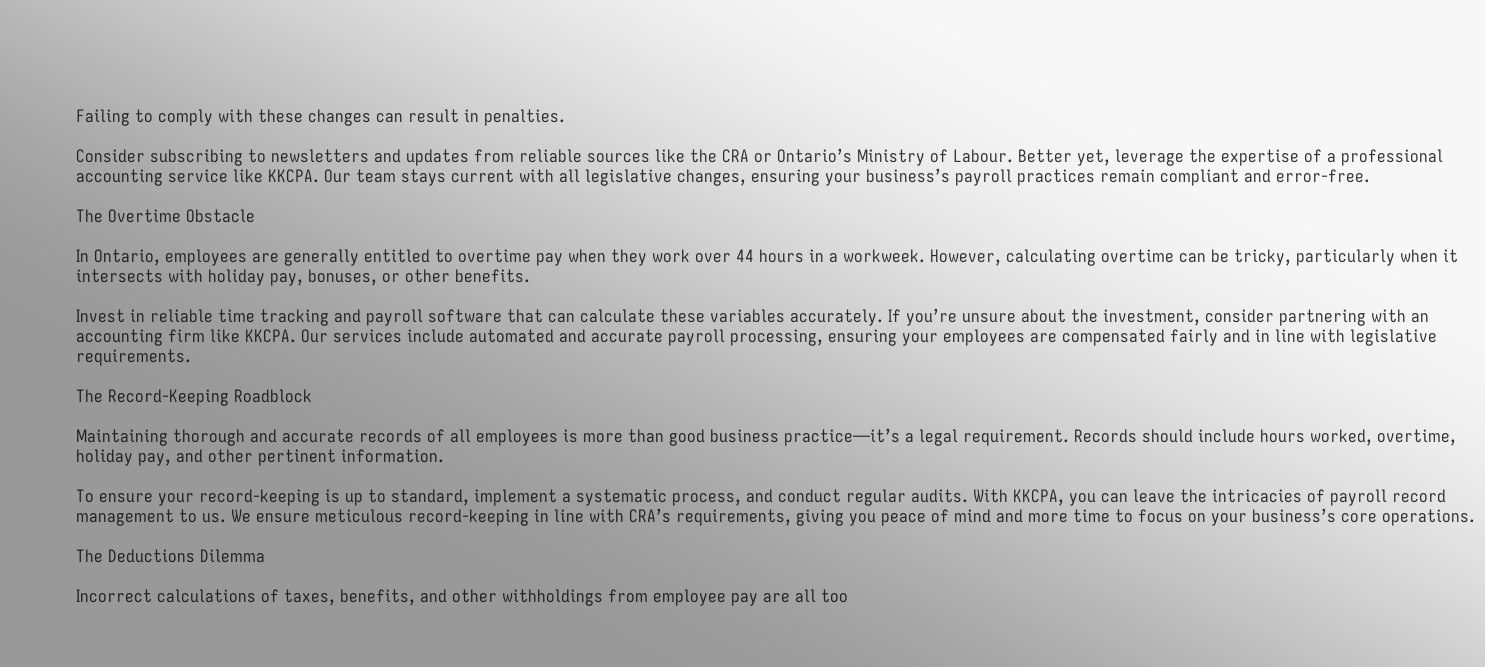Failing to comply with these changes can result in penalties.

Consider subscribing to newsletters and updates from reliable sources like the CRA or Ontario’s Ministry of Labour. Better yet, leverage the expertise of a professional accounting service like KKCPA. Our team stays current with all legislative changes, ensuring your business’s payroll practices remain compliant and error-free.

The Overtime Obstacle

In Ontario, employees are generally entitled to overtime pay when they work over 44 hours in a workweek. However, calculating overtime can be tricky, particularly when it intersects with holiday pay, bonuses, or other benefits.

Invest in reliable time tracking and payroll software that can calculate these variables accurately. If you’re unsure about the investment, consider partnering with an accounting firm like KKCPA. Our services include automated and accurate payroll processing, ensuring your employees are compensated fairly and in line with legislative requirements.

The Record-Keeping Roadblock

Maintaining thorough and accurate records of all employees is more than good business practice—it’s a legal requirement. Records should include hours worked, overtime, holiday pay, and other pertinent information.

To ensure your record-keeping is up to standard, implement a systematic process, and conduct regular audits. With KKCPA, you can leave the intricacies of payroll record management to us. We ensure meticulous record-keeping in line with CRA’s requirements, giving you peace of mind and more time to focus on your business’s core operations.

The Deductions Dilemma

Incorrect calculations of taxes, benefits, and other withholdings from employee pay are all too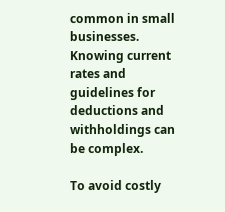common in small businesses. Knowing current rates and guidelines for deductions and withholdings can be complex.

To avoid costly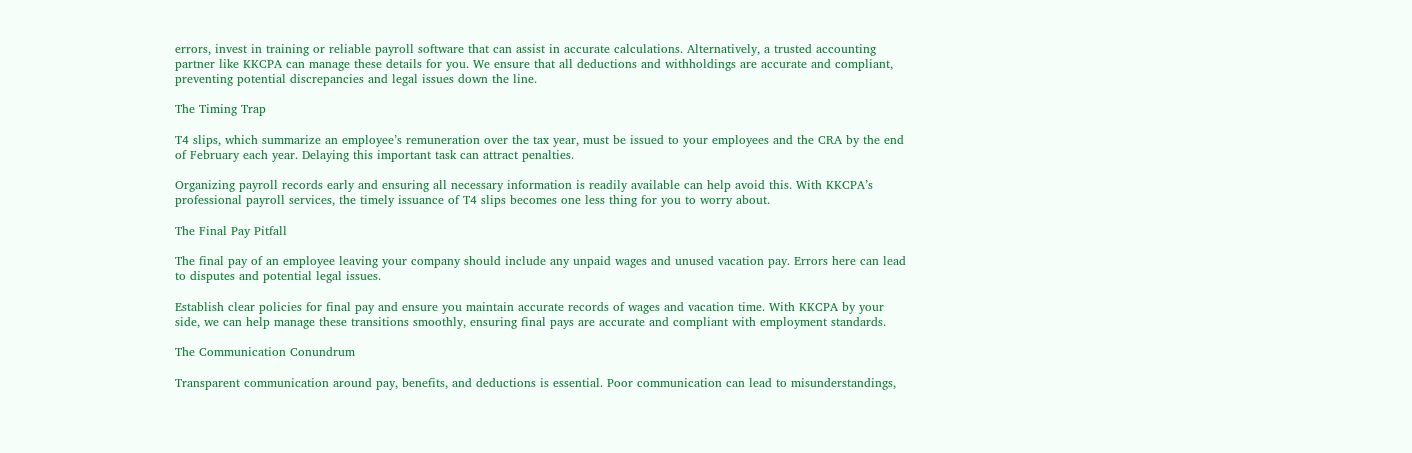errors, invest in training or reliable payroll software that can assist in accurate calculations. Alternatively, a trusted accounting partner like KKCPA can manage these details for you. We ensure that all deductions and withholdings are accurate and compliant, preventing potential discrepancies and legal issues down the line.

The Timing Trap

T4 slips, which summarize an employee’s remuneration over the tax year, must be issued to your employees and the CRA by the end of February each year. Delaying this important task can attract penalties.

Organizing payroll records early and ensuring all necessary information is readily available can help avoid this. With KKCPA’s professional payroll services, the timely issuance of T4 slips becomes one less thing for you to worry about.

The Final Pay Pitfall

The final pay of an employee leaving your company should include any unpaid wages and unused vacation pay. Errors here can lead to disputes and potential legal issues.

Establish clear policies for final pay and ensure you maintain accurate records of wages and vacation time. With KKCPA by your side, we can help manage these transitions smoothly, ensuring final pays are accurate and compliant with employment standards.

The Communication Conundrum

Transparent communication around pay, benefits, and deductions is essential. Poor communication can lead to misunderstandings,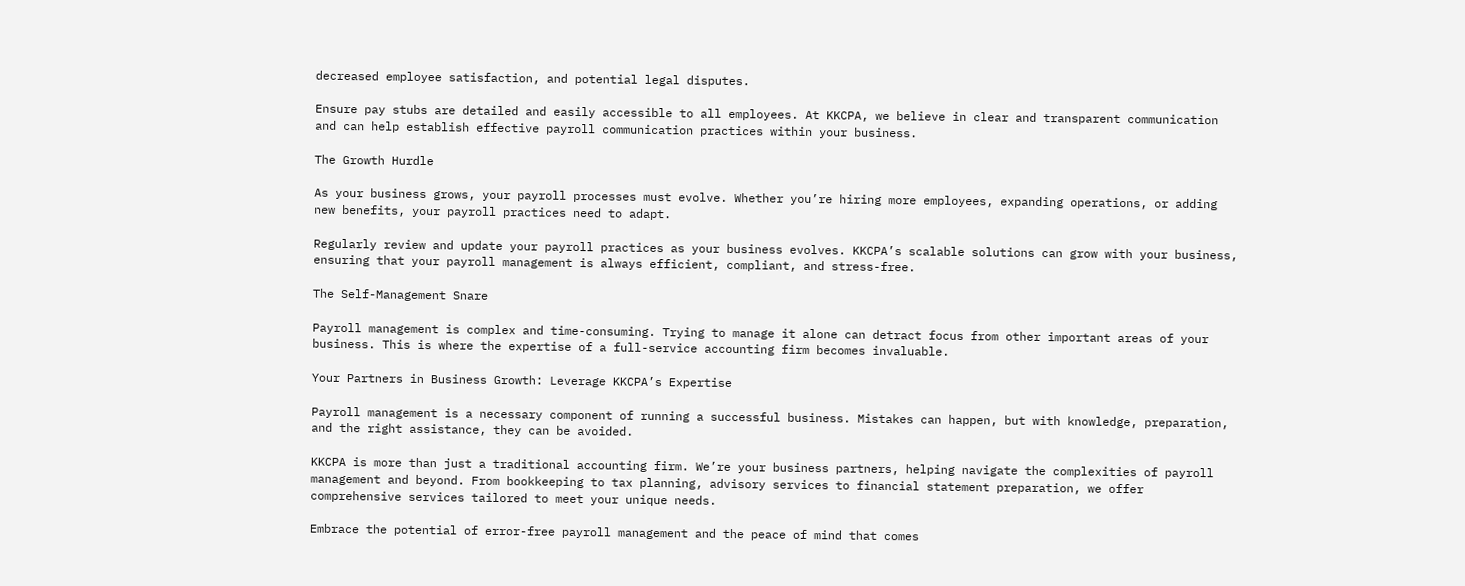decreased employee satisfaction, and potential legal disputes.

Ensure pay stubs are detailed and easily accessible to all employees. At KKCPA, we believe in clear and transparent communication and can help establish effective payroll communication practices within your business.

The Growth Hurdle

As your business grows, your payroll processes must evolve. Whether you’re hiring more employees, expanding operations, or adding new benefits, your payroll practices need to adapt.

Regularly review and update your payroll practices as your business evolves. KKCPA’s scalable solutions can grow with your business, ensuring that your payroll management is always efficient, compliant, and stress-free.

The Self-Management Snare

Payroll management is complex and time-consuming. Trying to manage it alone can detract focus from other important areas of your business. This is where the expertise of a full-service accounting firm becomes invaluable.

Your Partners in Business Growth: Leverage KKCPA’s Expertise

Payroll management is a necessary component of running a successful business. Mistakes can happen, but with knowledge, preparation, and the right assistance, they can be avoided.

KKCPA is more than just a traditional accounting firm. We’re your business partners, helping navigate the complexities of payroll management and beyond. From bookkeeping to tax planning, advisory services to financial statement preparation, we offer comprehensive services tailored to meet your unique needs.

Embrace the potential of error-free payroll management and the peace of mind that comes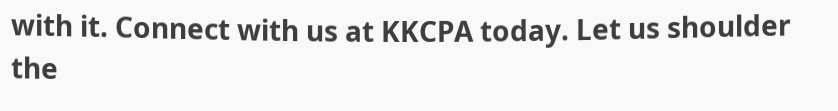with it. Connect with us at KKCPA today. Let us shoulder the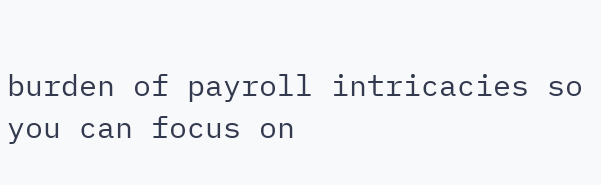burden of payroll intricacies so you can focus on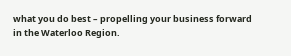what you do best – propelling your business forward in the Waterloo Region.